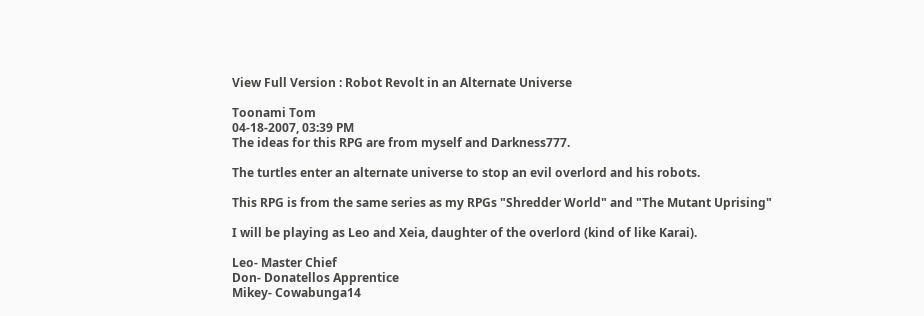View Full Version : Robot Revolt in an Alternate Universe

Toonami Tom
04-18-2007, 03:39 PM
The ideas for this RPG are from myself and Darkness777.

The turtles enter an alternate universe to stop an evil overlord and his robots.

This RPG is from the same series as my RPGs "Shredder World" and "The Mutant Uprising"

I will be playing as Leo and Xeia, daughter of the overlord (kind of like Karai).

Leo- Master Chief
Don- Donatellos Apprentice
Mikey- Cowabunga14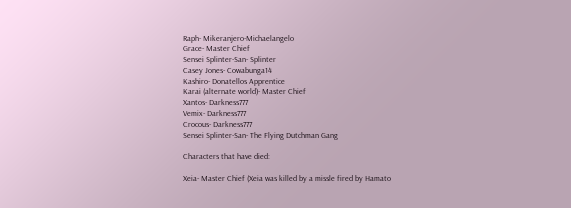Raph- Mikeranjero-Michaelangelo
Grace- Master Chief
Sensei Splinter-San- Splinter
Casey Jones- Cowabunga14
Kashiro- Donatellos Apprentice
Karai (alternate world)- Master Chief
Xantos- Darkness777
Vemix- Darkness777
Crocous- Darkness777
Sensei Splinter-San- The Flying Dutchman Gang

Characters that have died:

Xeia- Master Chief (Xeia was killed by a missle fired by Hamato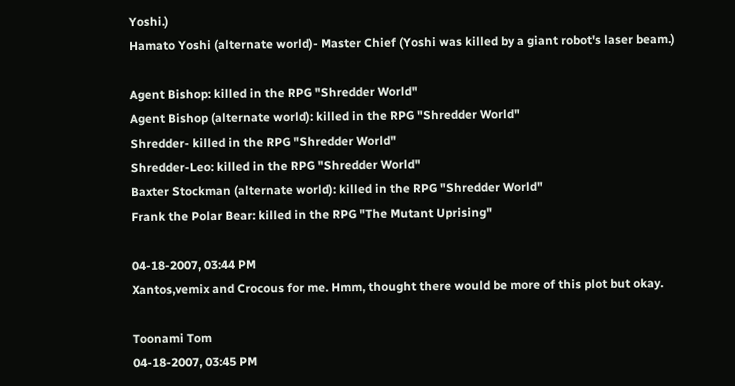Yoshi.)
Hamato Yoshi (alternate world)- Master Chief (Yoshi was killed by a giant robot's laser beam.)

Agent Bishop: killed in the RPG "Shredder World"
Agent Bishop (alternate world): killed in the RPG "Shredder World"
Shredder- killed in the RPG "Shredder World"
Shredder-Leo: killed in the RPG "Shredder World"
Baxter Stockman (alternate world): killed in the RPG "Shredder World"
Frank the Polar Bear: killed in the RPG "The Mutant Uprising"

04-18-2007, 03:44 PM
Xantos,vemix and Crocous for me. Hmm, thought there would be more of this plot but okay.

Toonami Tom
04-18-2007, 03:45 PM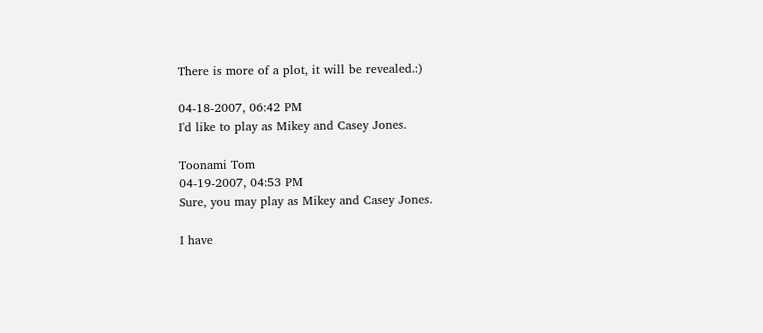There is more of a plot, it will be revealed.:)

04-18-2007, 06:42 PM
I'd like to play as Mikey and Casey Jones.

Toonami Tom
04-19-2007, 04:53 PM
Sure, you may play as Mikey and Casey Jones.

I have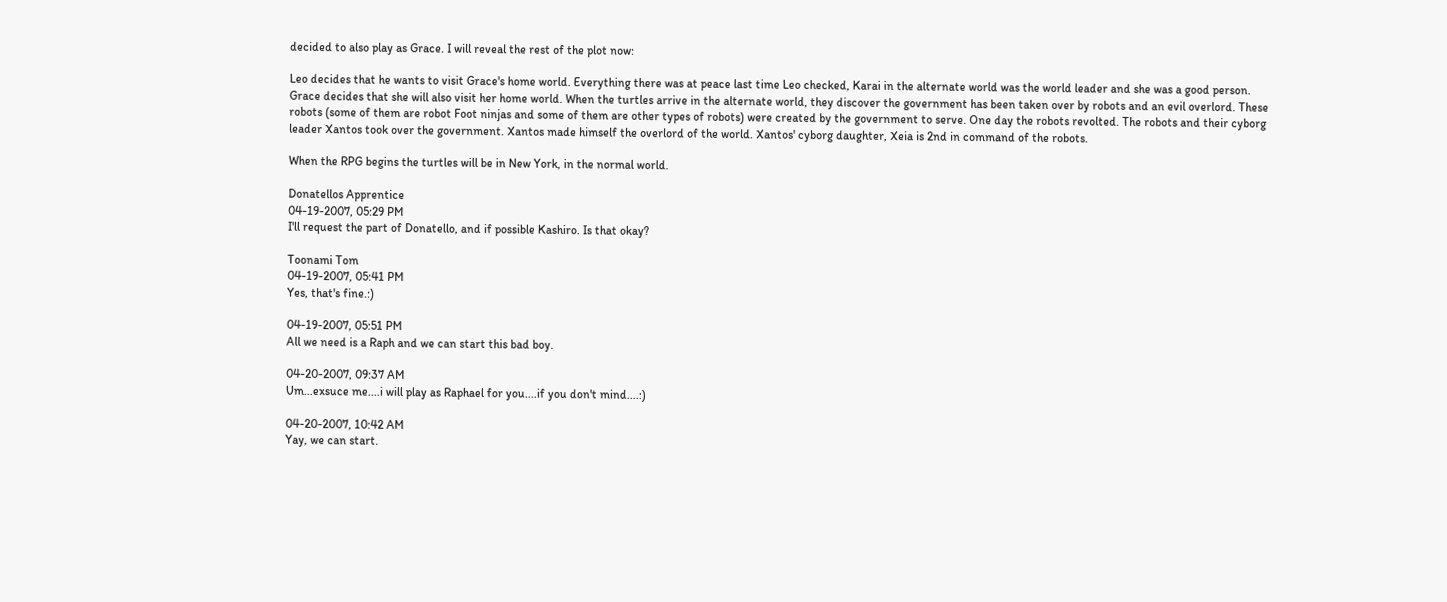decided to also play as Grace. I will reveal the rest of the plot now:

Leo decides that he wants to visit Grace's home world. Everything there was at peace last time Leo checked, Karai in the alternate world was the world leader and she was a good person. Grace decides that she will also visit her home world. When the turtles arrive in the alternate world, they discover the government has been taken over by robots and an evil overlord. These robots (some of them are robot Foot ninjas and some of them are other types of robots) were created by the government to serve. One day the robots revolted. The robots and their cyborg leader Xantos took over the government. Xantos made himself the overlord of the world. Xantos' cyborg daughter, Xeia is 2nd in command of the robots.

When the RPG begins the turtles will be in New York, in the normal world.

Donatellos Apprentice
04-19-2007, 05:29 PM
I'll request the part of Donatello, and if possible Kashiro. Is that okay?

Toonami Tom
04-19-2007, 05:41 PM
Yes, that's fine.:)

04-19-2007, 05:51 PM
All we need is a Raph and we can start this bad boy.

04-20-2007, 09:37 AM
Um...exsuce me....i will play as Raphael for you....if you don't mind....:)

04-20-2007, 10:42 AM
Yay, we can start.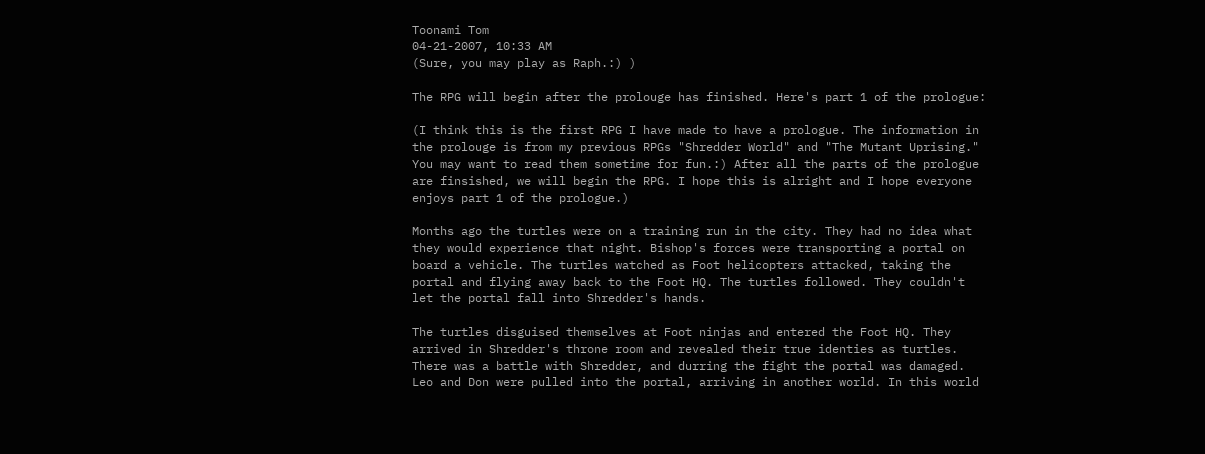Toonami Tom
04-21-2007, 10:33 AM
(Sure, you may play as Raph.:) )

The RPG will begin after the prolouge has finished. Here's part 1 of the prologue:

(I think this is the first RPG I have made to have a prologue. The information in the prolouge is from my previous RPGs "Shredder World" and "The Mutant Uprising." You may want to read them sometime for fun.:) After all the parts of the prologue are finsished, we will begin the RPG. I hope this is alright and I hope everyone enjoys part 1 of the prologue.)

Months ago the turtles were on a training run in the city. They had no idea what they would experience that night. Bishop's forces were transporting a portal on board a vehicle. The turtles watched as Foot helicopters attacked, taking the portal and flying away back to the Foot HQ. The turtles followed. They couldn't let the portal fall into Shredder's hands.

The turtles disguised themselves at Foot ninjas and entered the Foot HQ. They arrived in Shredder's throne room and revealed their true identies as turtles. There was a battle with Shredder, and durring the fight the portal was damaged. Leo and Don were pulled into the portal, arriving in another world. In this world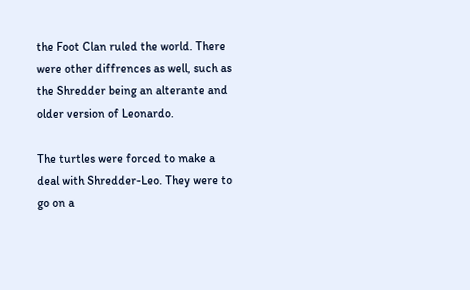the Foot Clan ruled the world. There were other diffrences as well, such as the Shredder being an alterante and older version of Leonardo.

The turtles were forced to make a deal with Shredder-Leo. They were to go on a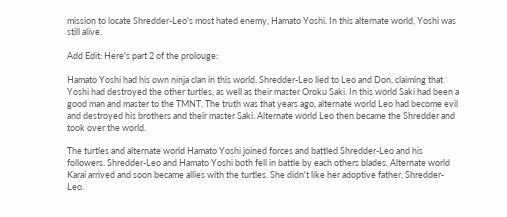mission to locate Shredder-Leo's most hated enemy, Hamato Yoshi. In this alternate world, Yoshi was still alive.

Add Edit: Here's part 2 of the prolouge:

Hamato Yoshi had his own ninja clan in this world. Shredder-Leo lied to Leo and Don, claiming that Yoshi had destroyed the other turtles, as well as their master Oroku Saki. In this world Saki had been a good man and master to the TMNT. The truth was that years ago, alternate world Leo had become evil and destroyed his brothers and their master Saki. Alternate world Leo then became the Shredder and took over the world.

The turtles and alternate world Hamato Yoshi joined forces and battled Shredder-Leo and his followers. Shredder-Leo and Hamato Yoshi both fell in battle by each others blades. Alternate world Karai arrived and soon became allies with the turtles. She didn't like her adoptive father, Shredder-Leo.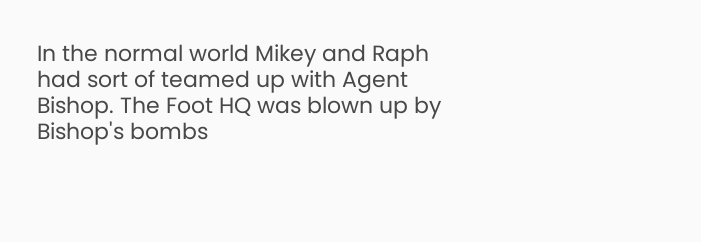In the normal world Mikey and Raph had sort of teamed up with Agent Bishop. The Foot HQ was blown up by Bishop's bombs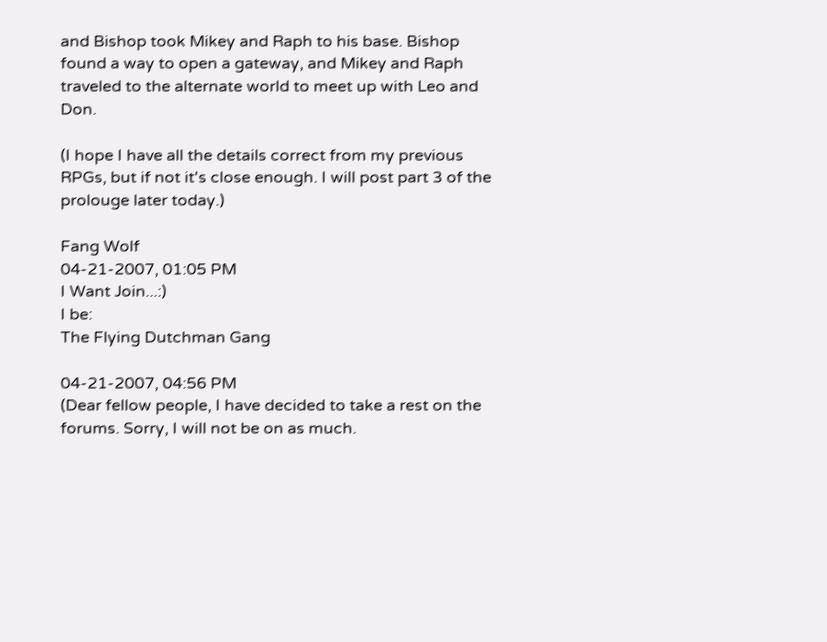and Bishop took Mikey and Raph to his base. Bishop found a way to open a gateway, and Mikey and Raph traveled to the alternate world to meet up with Leo and Don.

(I hope I have all the details correct from my previous RPGs, but if not it's close enough. I will post part 3 of the prolouge later today.)

Fang Wolf
04-21-2007, 01:05 PM
I Want Join...:)
I be:
The Flying Dutchman Gang

04-21-2007, 04:56 PM
(Dear fellow people, I have decided to take a rest on the forums. Sorry, I will not be on as much.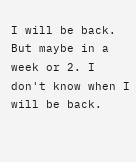I will be back. But maybe in a week or 2. I don't know when I will be back.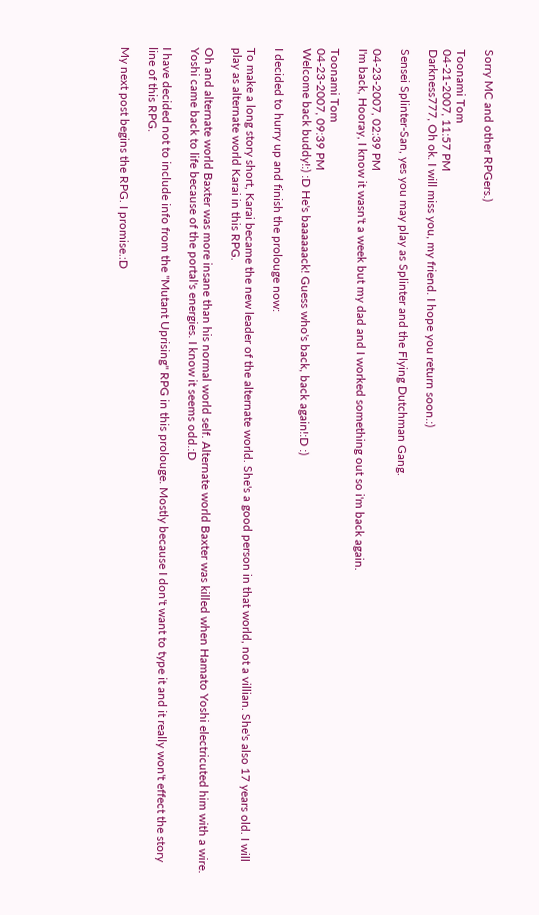Sorry MC and other RPGers.)

Toonami Tom
04-21-2007, 11:57 PM
Darkness777, Oh ok. I will miss you, my friend. I hope you return soon.:)

Sensei Splinter-San, yes you may play as Splinter and the Flying Dutchman Gang.

04-23-2007, 02:39 PM
I'm back, Hooray, I know it wasn't a week but my dad and I worked something out so i'm back again.

Toonami Tom
04-23-2007, 09:39 PM
Welcome back buddy!:) :D He's baaaaaack! Guess who's back, back again!:D :)

I decided to hurry up and finish the prolouge now:

To make a long story short, Karai became the new leader of the alternate world. She's a good person in that world, not a villian. She's also 17 years old. I will play as alternate world Karai in this RPG.

Oh and alternate world Baxter was more insane than his normal world self. Alternate world Baxter was killed when Hamato Yoshi electricuted him with a wire. Yoshi came back to life because of the portal's energies. I know it seems odd.:D

I have decided not to include info from the "Mutant Uprising" RPG in this prolouge. Mostly because I don't want to type it and it really won't effect the story line of this RPG.

My next post begins the RPG. I promise.:D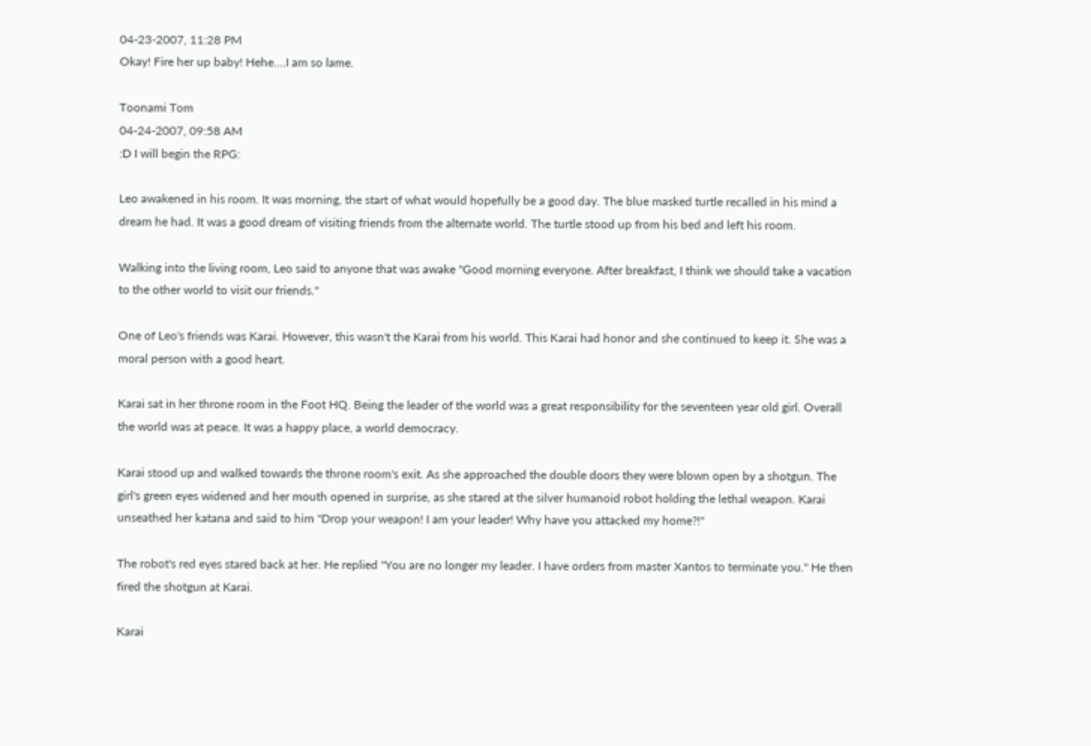04-23-2007, 11:28 PM
Okay! Fire her up baby! Hehe....I am so lame.

Toonami Tom
04-24-2007, 09:58 AM
:D I will begin the RPG:

Leo awakened in his room. It was morning, the start of what would hopefully be a good day. The blue masked turtle recalled in his mind a dream he had. It was a good dream of visiting friends from the alternate world. The turtle stood up from his bed and left his room.

Walking into the living room, Leo said to anyone that was awake "Good morning everyone. After breakfast, I think we should take a vacation to the other world to visit our friends."

One of Leo's friends was Karai. However, this wasn't the Karai from his world. This Karai had honor and she continued to keep it. She was a moral person with a good heart.

Karai sat in her throne room in the Foot HQ. Being the leader of the world was a great responsibility for the seventeen year old girl. Overall the world was at peace. It was a happy place, a world democracy.

Karai stood up and walked towards the throne room's exit. As she approached the double doors they were blown open by a shotgun. The girl's green eyes widened and her mouth opened in surprise, as she stared at the silver humanoid robot holding the lethal weapon. Karai unseathed her katana and said to him "Drop your weapon! I am your leader! Why have you attacked my home?!"

The robot's red eyes stared back at her. He replied "You are no longer my leader. I have orders from master Xantos to terminate you." He then fired the shotgun at Karai.

Karai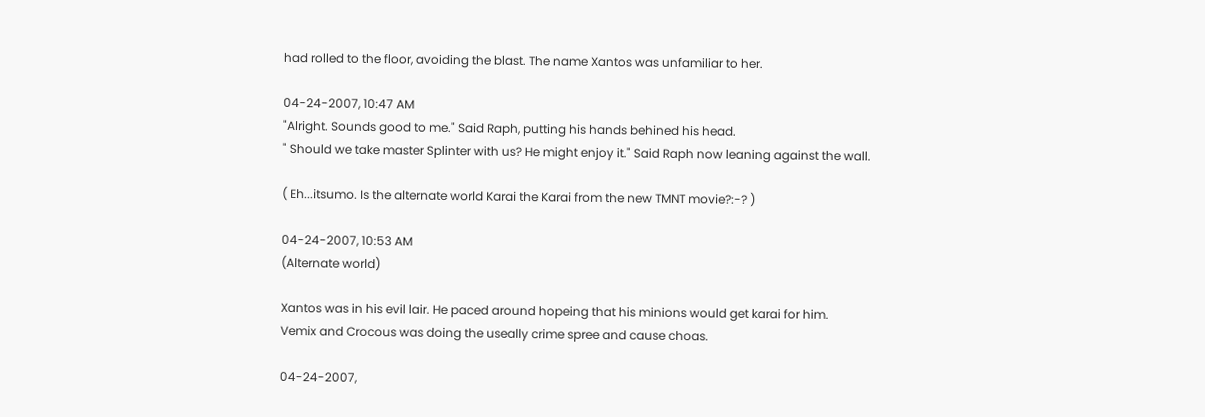had rolled to the floor, avoiding the blast. The name Xantos was unfamiliar to her.

04-24-2007, 10:47 AM
"Alright. Sounds good to me." Said Raph, putting his hands behined his head.
" Should we take master Splinter with us? He might enjoy it." Said Raph now leaning against the wall.

( Eh...itsumo. Is the alternate world Karai the Karai from the new TMNT movie?:-? )

04-24-2007, 10:53 AM
(Alternate world)

Xantos was in his evil lair. He paced around hopeing that his minions would get karai for him.
Vemix and Crocous was doing the useally crime spree and cause choas.

04-24-2007,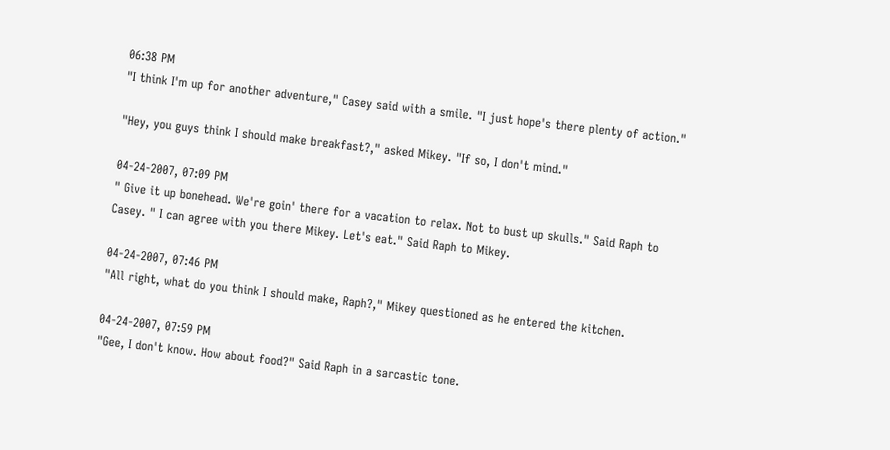06:38 PM
"I think I'm up for another adventure," Casey said with a smile. "I just hope's there plenty of action."

"Hey, you guys think I should make breakfast?," asked Mikey. "If so, I don't mind."

04-24-2007, 07:09 PM
" Give it up bonehead. We're goin' there for a vacation to relax. Not to bust up skulls." Said Raph to Casey. " I can agree with you there Mikey. Let's eat." Said Raph to Mikey.

04-24-2007, 07:46 PM
"All right, what do you think I should make, Raph?," Mikey questioned as he entered the kitchen.

04-24-2007, 07:59 PM
"Gee, I don't know. How about food?" Said Raph in a sarcastic tone.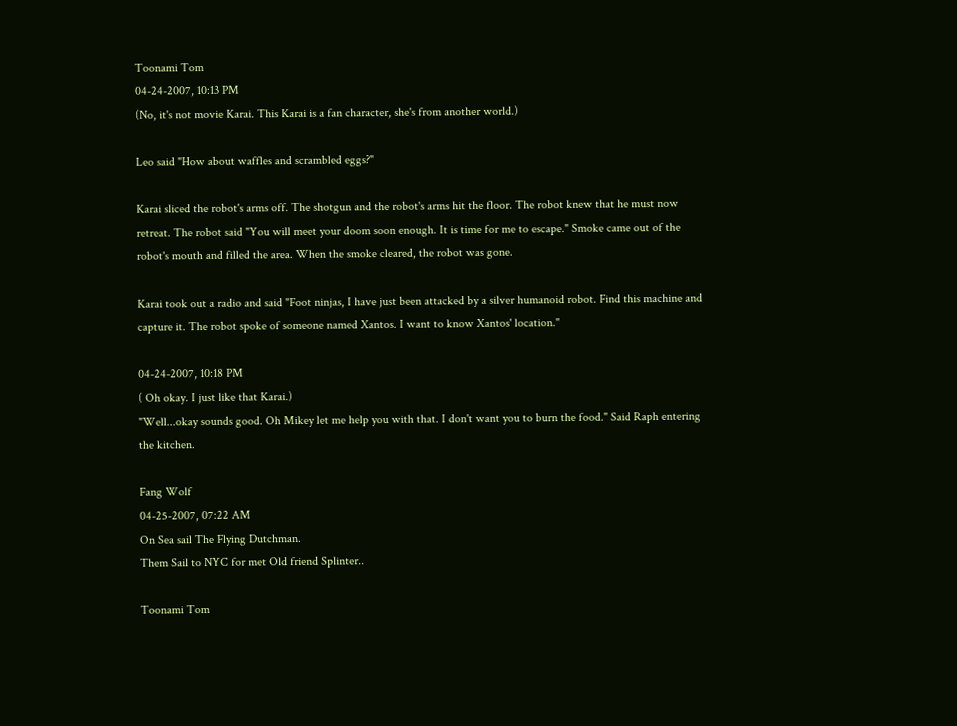Toonami Tom
04-24-2007, 10:13 PM
(No, it's not movie Karai. This Karai is a fan character, she's from another world.)

Leo said "How about waffles and scrambled eggs?"

Karai sliced the robot's arms off. The shotgun and the robot's arms hit the floor. The robot knew that he must now retreat. The robot said "You will meet your doom soon enough. It is time for me to escape." Smoke came out of the robot's mouth and filled the area. When the smoke cleared, the robot was gone.

Karai took out a radio and said "Foot ninjas, I have just been attacked by a silver humanoid robot. Find this machine and capture it. The robot spoke of someone named Xantos. I want to know Xantos' location."

04-24-2007, 10:18 PM
( Oh okay. I just like that Karai.)
"Well...okay sounds good. Oh Mikey let me help you with that. I don't want you to burn the food." Said Raph entering the kitchen.

Fang Wolf
04-25-2007, 07:22 AM
On Sea sail The Flying Dutchman.
Them Sail to NYC for met Old friend Splinter..

Toonami Tom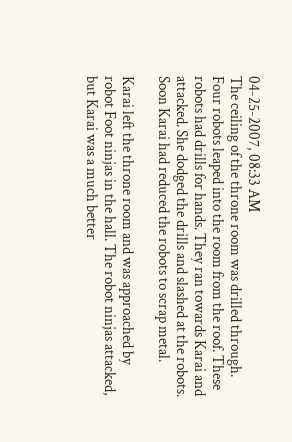04-25-2007, 08:33 AM
The ceiling of the throne room was drilled through. Four robots leaped into the room from the roof. These robots had drills for hands. They ran towards Karai and attacked. She dodged the drills and slashed at the robots. Soon Karai had reduced the robots to scrap metal.

Karai left the throne room and was approached by robot Foot ninjas in the hall. The robot ninjas attacked, but Karai was a much better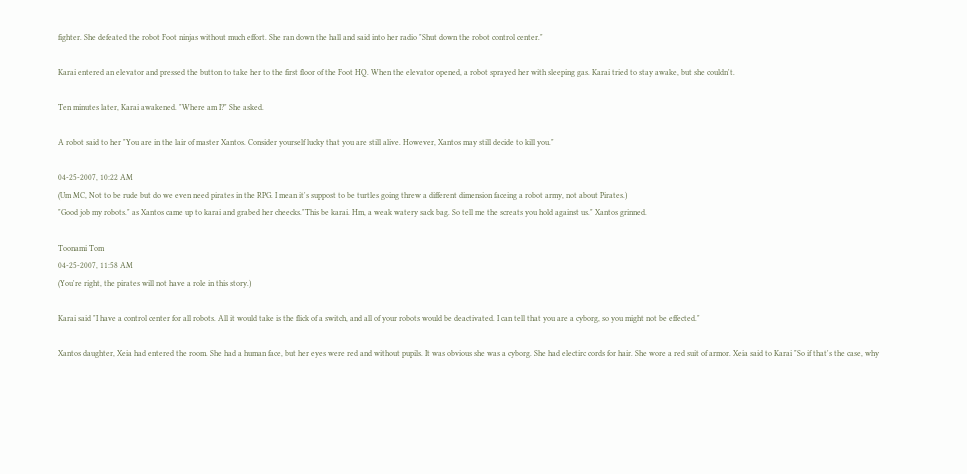fighter. She defeated the robot Foot ninjas without much effort. She ran down the hall and said into her radio "Shut down the robot control center."

Karai entered an elevator and pressed the button to take her to the first floor of the Foot HQ. When the elevator opened, a robot sprayed her with sleeping gas. Karai tried to stay awake, but she couldn't.

Ten minutes later, Karai awakened. "Where am I?" She asked.

A robot said to her "You are in the lair of master Xantos. Consider yourself lucky that you are still alive. However, Xantos may still decide to kill you."

04-25-2007, 10:22 AM
(Um MC, Not to be rude but do we even need pirates in the RPG. I mean it's suppost to be turtles going threw a different dimension faceing a robot army, not about Pirates.)
"Good job my robots." as Xantos came up to karai and grabed her cheecks."This be karai. Hm, a weak watery sack bag. So tell me the screats you hold against us." Xantos grinned.

Toonami Tom
04-25-2007, 11:58 AM
(You're right, the pirates will not have a role in this story.)

Karai said "I have a control center for all robots. All it would take is the flick of a switch, and all of your robots would be deactivated. I can tell that you are a cyborg, so you might not be effected."

Xantos daughter, Xeia had entered the room. She had a human face, but her eyes were red and without pupils. It was obvious she was a cyborg. She had electirc cords for hair. She wore a red suit of armor. Xeia said to Karai "So if that's the case, why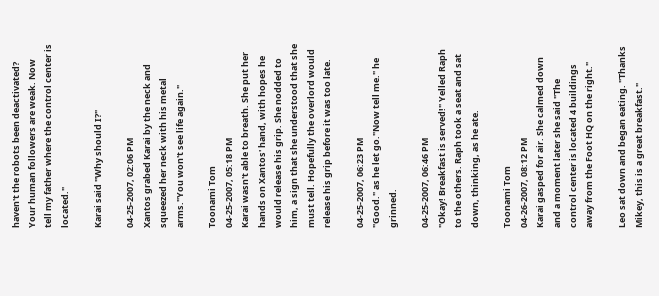haven't the robots been deactivated? Your human followers are weak. Now tell my father where the control center is located."

Karai said "Why should I?"

04-25-2007, 02:06 PM
Xantos grabed Karai by the neck and squeezed her neck with his metal arms."You won't see life again."

Toonami Tom
04-25-2007, 05:18 PM
Karai wasn't able to breath. She put her hands on Xantos' hand, with hopes he would release his grip. She nodded to him, a sign that she understood that she must tell. Hopefully the overlord would release his grip before it was too late.

04-25-2007, 06:23 PM
"Good." as he let go."Now tell me." he grinned.

04-25-2007, 06:46 PM
"Okay! Breakfast is served!" Yelled Raph to the others. Raph took a seat and sat down, thinking, as he ate.

Toonami Tom
04-26-2007, 08:12 PM
Karai gasped for air. She calmed down and a moment later she said "The control center is located 4 buildings away from the Foot HQ on the right."

Leo sat down and began eating. "Thanks Mikey, this is a great breakfast."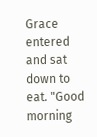Grace entered and sat down to eat. "Good morning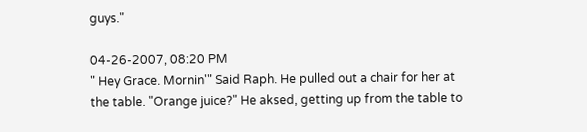guys."

04-26-2007, 08:20 PM
" Hey Grace. Mornin'" Said Raph. He pulled out a chair for her at the table. "Orange juice?" He aksed, getting up from the table to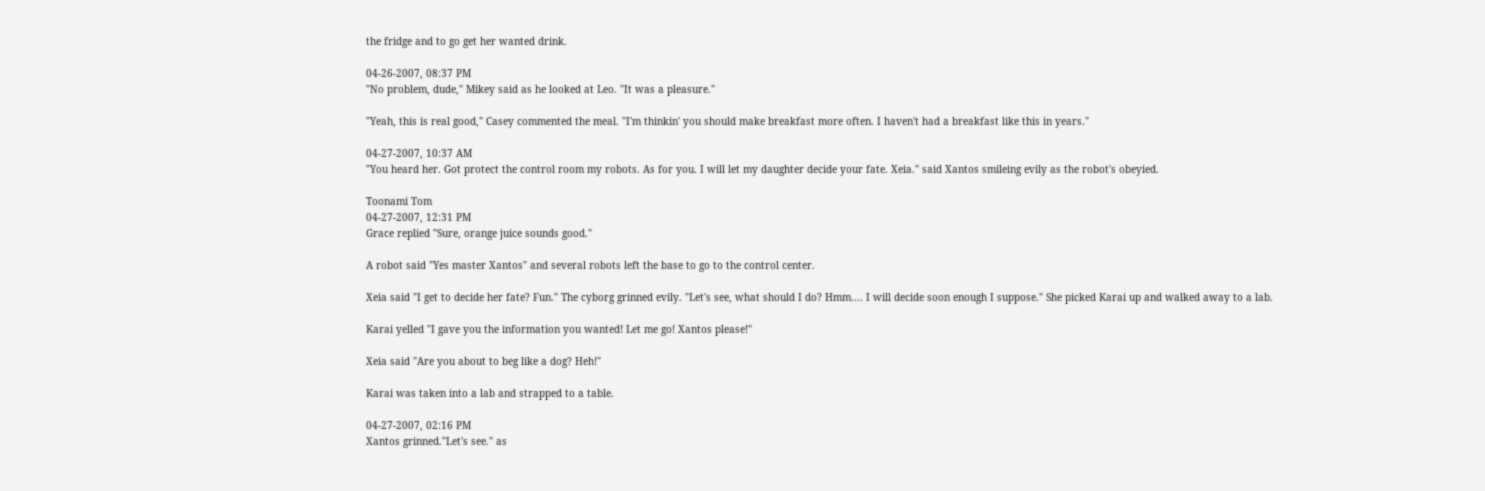the fridge and to go get her wanted drink.

04-26-2007, 08:37 PM
"No problem, dude," Mikey said as he looked at Leo. "It was a pleasure."

"Yeah, this is real good," Casey commented the meal. "I'm thinkin' you should make breakfast more often. I haven't had a breakfast like this in years."

04-27-2007, 10:37 AM
"You heard her. Got protect the control room my robots. As for you. I will let my daughter decide your fate. Xeia." said Xantos smileing evily as the robot's obeyied.

Toonami Tom
04-27-2007, 12:31 PM
Grace replied "Sure, orange juice sounds good."

A robot said "Yes master Xantos" and several robots left the base to go to the control center.

Xeia said "I get to decide her fate? Fun." The cyborg grinned evily. "Let's see, what should I do? Hmm.... I will decide soon enough I suppose." She picked Karai up and walked away to a lab.

Karai yelled "I gave you the information you wanted! Let me go! Xantos please!"

Xeia said "Are you about to beg like a dog? Heh!"

Karai was taken into a lab and strapped to a table.

04-27-2007, 02:16 PM
Xantos grinned."Let's see." as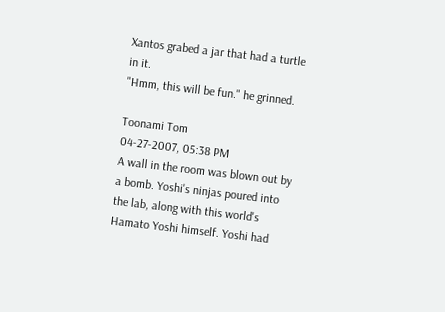Xantos grabed a jar that had a turtle in it.
"Hmm, this will be fun." he grinned.

Toonami Tom
04-27-2007, 05:38 PM
A wall in the room was blown out by a bomb. Yoshi's ninjas poured into the lab, along with this world's Hamato Yoshi himself. Yoshi had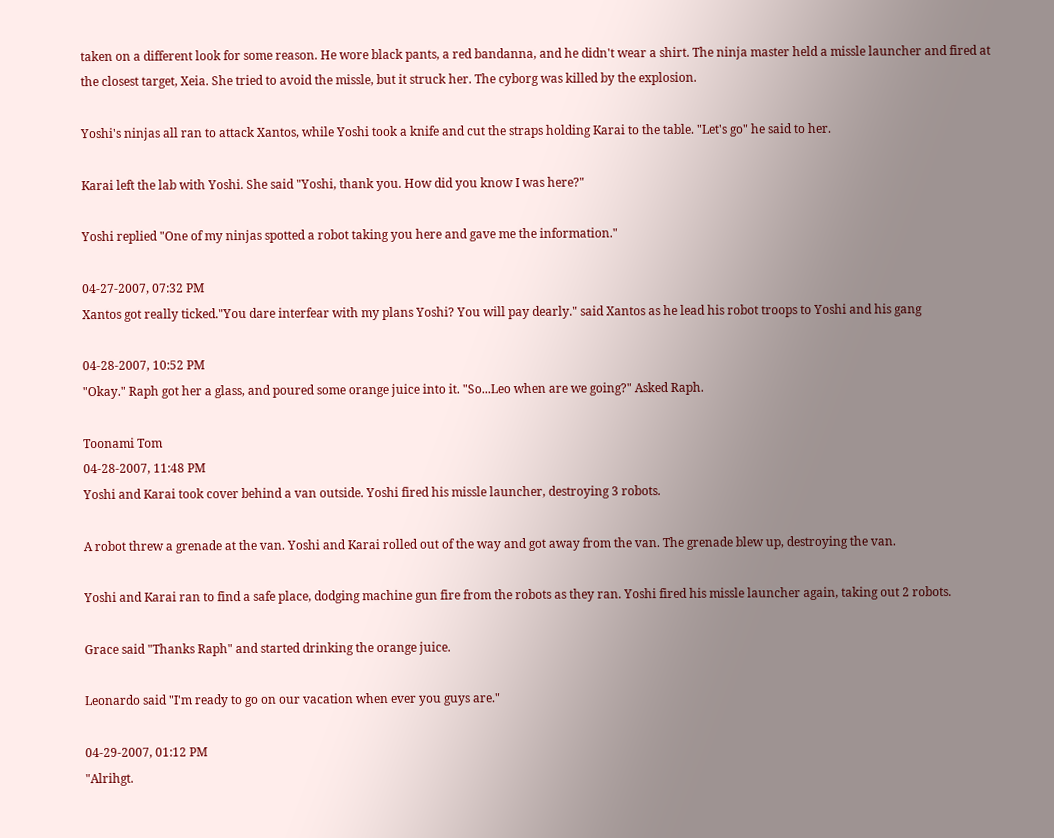taken on a different look for some reason. He wore black pants, a red bandanna, and he didn't wear a shirt. The ninja master held a missle launcher and fired at the closest target, Xeia. She tried to avoid the missle, but it struck her. The cyborg was killed by the explosion.

Yoshi's ninjas all ran to attack Xantos, while Yoshi took a knife and cut the straps holding Karai to the table. "Let's go" he said to her.

Karai left the lab with Yoshi. She said "Yoshi, thank you. How did you know I was here?"

Yoshi replied "One of my ninjas spotted a robot taking you here and gave me the information."

04-27-2007, 07:32 PM
Xantos got really ticked."You dare interfear with my plans Yoshi? You will pay dearly." said Xantos as he lead his robot troops to Yoshi and his gang

04-28-2007, 10:52 PM
"Okay." Raph got her a glass, and poured some orange juice into it. "So...Leo when are we going?" Asked Raph.

Toonami Tom
04-28-2007, 11:48 PM
Yoshi and Karai took cover behind a van outside. Yoshi fired his missle launcher, destroying 3 robots.

A robot threw a grenade at the van. Yoshi and Karai rolled out of the way and got away from the van. The grenade blew up, destroying the van.

Yoshi and Karai ran to find a safe place, dodging machine gun fire from the robots as they ran. Yoshi fired his missle launcher again, taking out 2 robots.

Grace said "Thanks Raph" and started drinking the orange juice.

Leonardo said "I'm ready to go on our vacation when ever you guys are."

04-29-2007, 01:12 PM
"Alrihgt.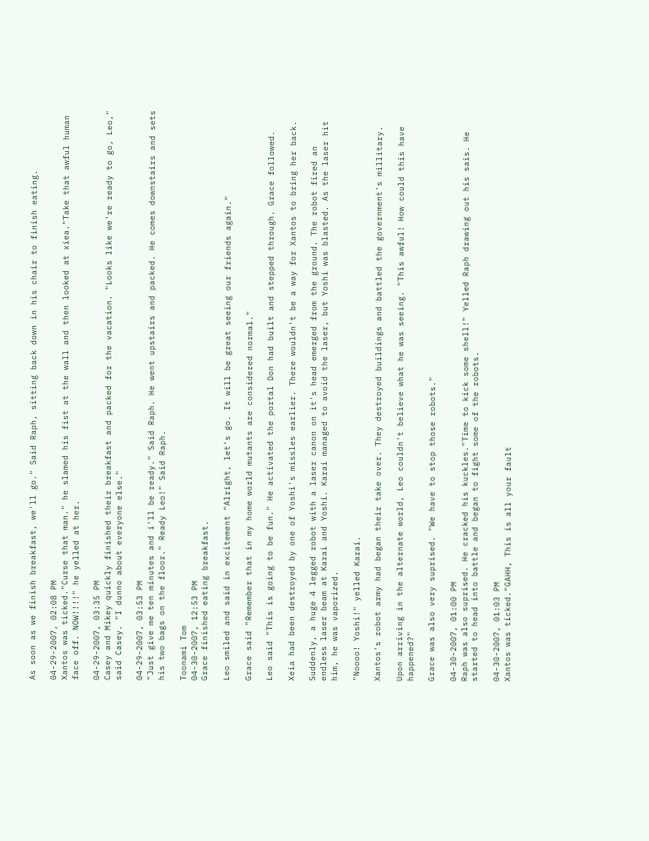As soon as we finish breakfast, we'll go." Said Raph, sitting back down in his chair to finish eating.

04-29-2007, 02:08 PM
Xantos was ticked."Curse that man." he slamed his fist at the wall and then looked at xiea."Take that awful human face off. NOW!!!!" he yelled at her.

04-29-2007, 03:35 PM
Casey and Mikey quickly finished their breakfast and packed for the vacation. "Looks like we're ready to go, Leo," said Casey. "I dunno about everyone else."

04-29-2007, 03:53 PM
"Just give me ten minutes and i'll be ready." Said Raph. He went upstairs and packed. He comes downstairs and sets his two bags on the floor." Ready Leo!" Said Raph.

Toonami Tom
04-30-2007, 12:53 PM
Grace finished eating breakfast.

Leo smiled and said in excitement "Alright, let's go. It will be great seeing our friends again."

Grace said "Remember that in my home world mutants are considered normal."

Leo said "This is going to be fun." He activated the portal Don had built and stepped through. Grace followed.

Xeia had been destroyed by one of Yoshi's missles earlier. There wouldn't be a way for Xantos to bring her back.

Suddenly, a huge 4 legged robot with a laser canon on it's head emerged from the ground. The robot fired an endless laser beam at Karai and Yoshi. Karai managed to avoid the laser, but Yoshi was blasted. As the laser hit him, he was vaporized.

"Noooo! Yoshi!" yelled Karai.

Xantos's robot army had began their take over. They destroyed buildings and battled the government's millitary.

Upon arriving in the alternate world, Leo couldn't believe what he was seeing. "This awful! How could this have happened?"

Grace was also very suprised. "We have to stop those robots."

04-30-2007, 01:00 PM
Raph was also suprised. He cracked his kuckles."Time to kick some shell!" Yelled Raph drawing out his sais. He started to head into battle and began to fight some of the robots.

04-30-2007, 01:03 PM
Xantos was ticked."GAHH, This is all your fault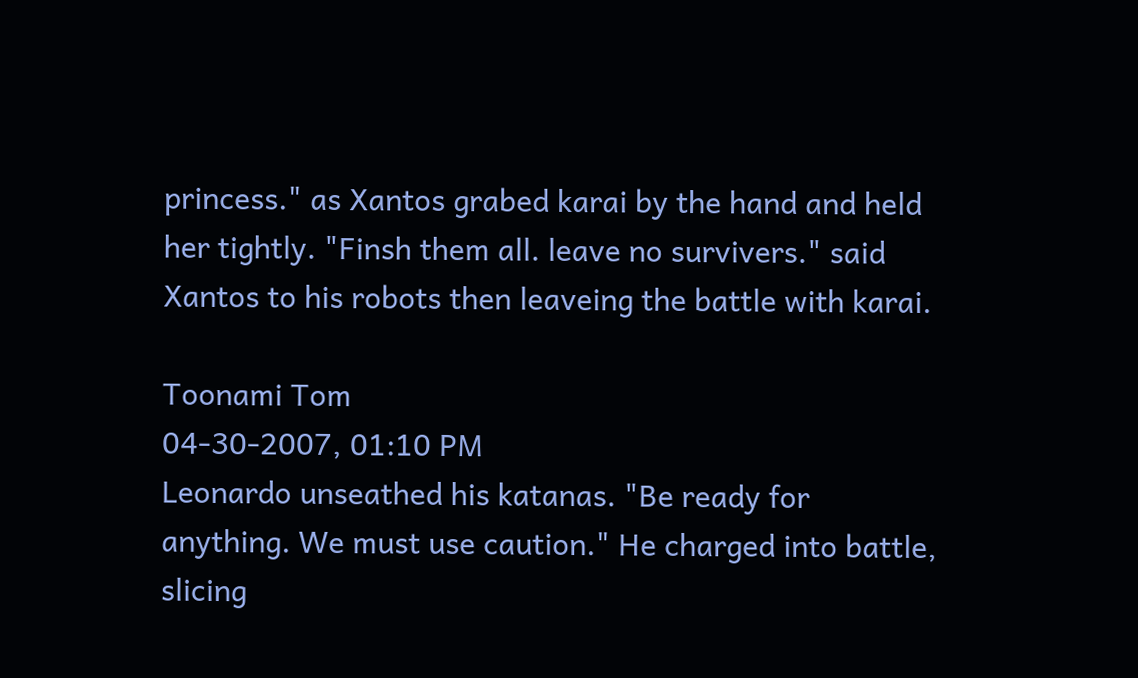princess." as Xantos grabed karai by the hand and held her tightly. "Finsh them all. leave no survivers." said Xantos to his robots then leaveing the battle with karai.

Toonami Tom
04-30-2007, 01:10 PM
Leonardo unseathed his katanas. "Be ready for anything. We must use caution." He charged into battle, slicing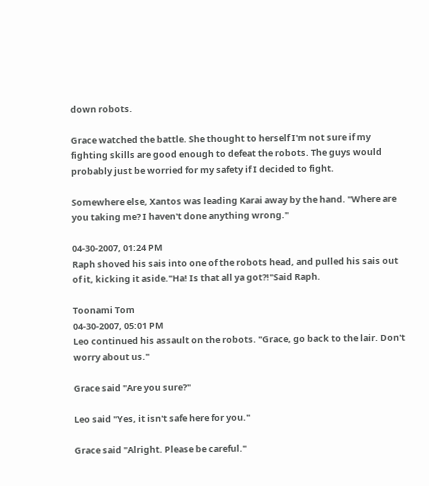down robots.

Grace watched the battle. She thought to herself I'm not sure if my fighting skills are good enough to defeat the robots. The guys would probably just be worried for my safety if I decided to fight.

Somewhere else, Xantos was leading Karai away by the hand. "Where are you taking me? I haven't done anything wrong."

04-30-2007, 01:24 PM
Raph shoved his sais into one of the robots head, and pulled his sais out of it, kicking it aside."Ha! Is that all ya got?!"Said Raph.

Toonami Tom
04-30-2007, 05:01 PM
Leo continued his assault on the robots. "Grace, go back to the lair. Don't worry about us."

Grace said "Are you sure?"

Leo said "Yes, it isn't safe here for you."

Grace said "Alright. Please be careful."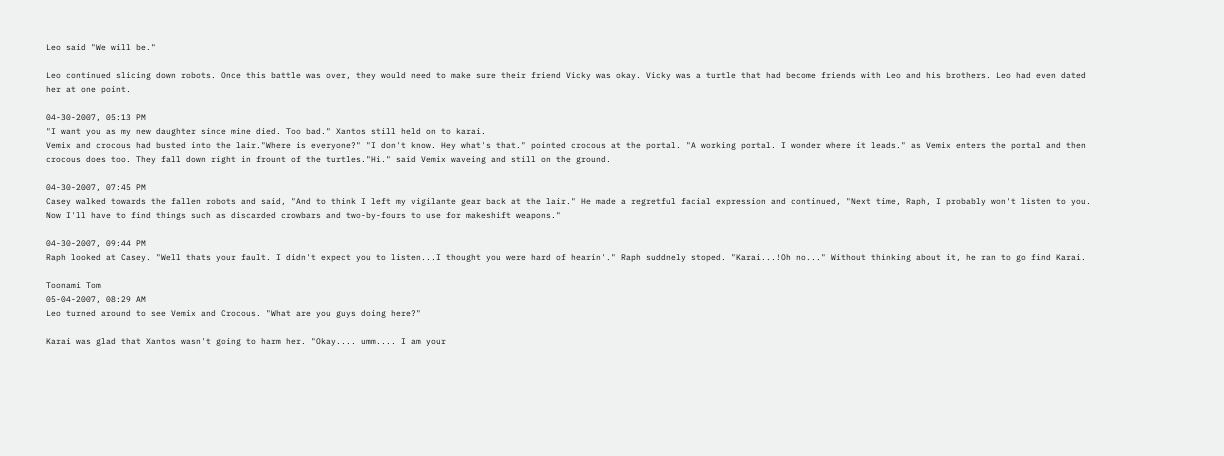Leo said "We will be."

Leo continued slicing down robots. Once this battle was over, they would need to make sure their friend Vicky was okay. Vicky was a turtle that had become friends with Leo and his brothers. Leo had even dated her at one point.

04-30-2007, 05:13 PM
"I want you as my new daughter since mine died. Too bad." Xantos still held on to karai.
Vemix and crocous had busted into the lair."Where is everyone?" "I don't know. Hey what's that." pointed crocous at the portal. "A working portal. I wonder where it leads." as Vemix enters the portal and then crocous does too. They fall down right in frount of the turtles."Hi." said Vemix waveing and still on the ground.

04-30-2007, 07:45 PM
Casey walked towards the fallen robots and said, "And to think I left my vigilante gear back at the lair." He made a regretful facial expression and continued, "Next time, Raph, I probably won't listen to you. Now I'll have to find things such as discarded crowbars and two-by-fours to use for makeshift weapons."

04-30-2007, 09:44 PM
Raph looked at Casey. "Well thats your fault. I didn't expect you to listen...I thought you were hard of hearin'." Raph suddnely stoped. "Karai...!Oh no..." Without thinking about it, he ran to go find Karai.

Toonami Tom
05-04-2007, 08:29 AM
Leo turned around to see Vemix and Crocous. "What are you guys doing here?"

Karai was glad that Xantos wasn't going to harm her. "Okay.... umm.... I am your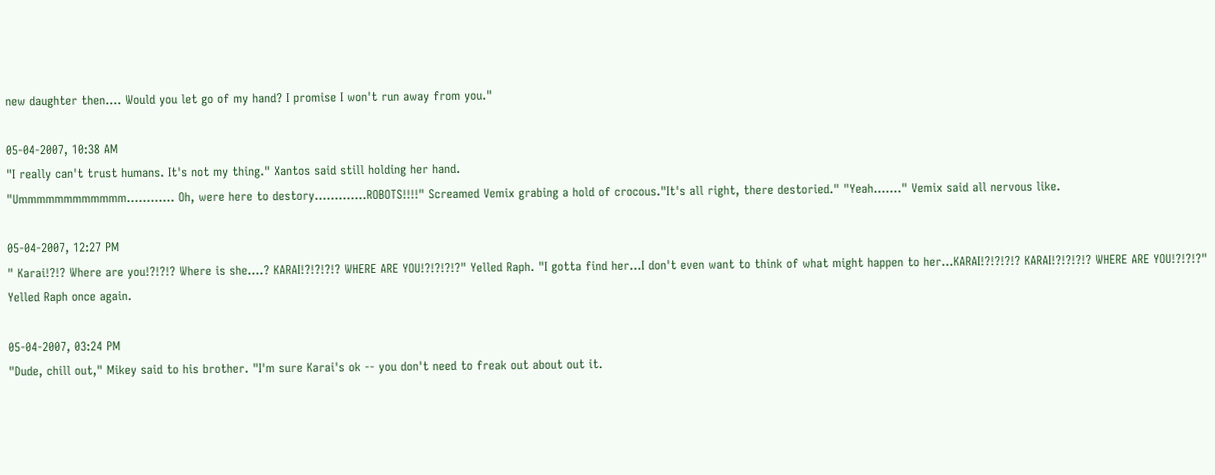new daughter then.... Would you let go of my hand? I promise I won't run away from you."

05-04-2007, 10:38 AM
"I really can't trust humans. It's not my thing." Xantos said still holding her hand.
"Ummmmmmmmmmmm............ Oh, were here to destory.............ROBOTS!!!!" Screamed Vemix grabing a hold of crocous."It's all right, there destoried." "Yeah......." Vemix said all nervous like.

05-04-2007, 12:27 PM
" Karai!?!? Where are you!?!?!? Where is she....? KARAI!?!?!?!? WHERE ARE YOU!?!?!?!?" Yelled Raph. "I gotta find her...I don't even want to think of what might happen to her...KARAI!?!?!?!? KARAI!?!?!?!? WHERE ARE YOU!?!?!?" Yelled Raph once again.

05-04-2007, 03:24 PM
"Dude, chill out," Mikey said to his brother. "I'm sure Karai's ok -- you don't need to freak out about out it.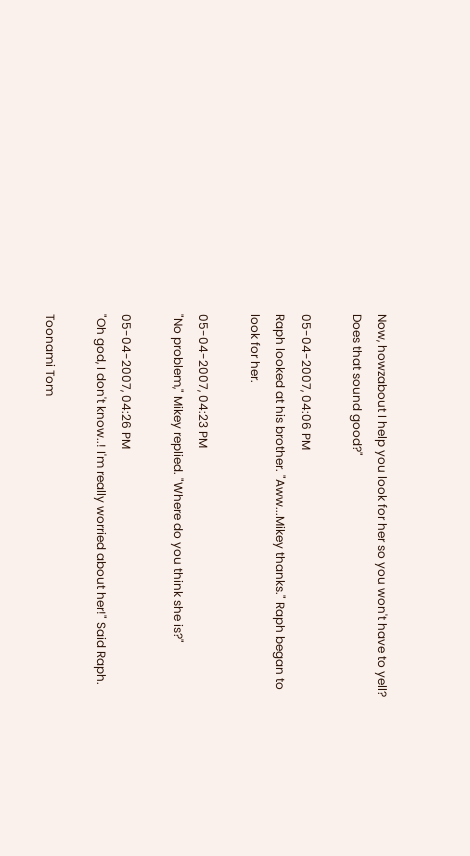Now, howzabout I help you look for her so you won't have to yell? Does that sound good?"

05-04-2007, 04:06 PM
Raph looked at his brother. "Aww...Mikey thanks." Raph began to look for her.

05-04-2007, 04:23 PM
"No problem," Mikey replied. "Where do you think she is?"

05-04-2007, 04:26 PM
"Oh god, I don't know..! I'm really worried about her!" Said Raph.

Toonami Tom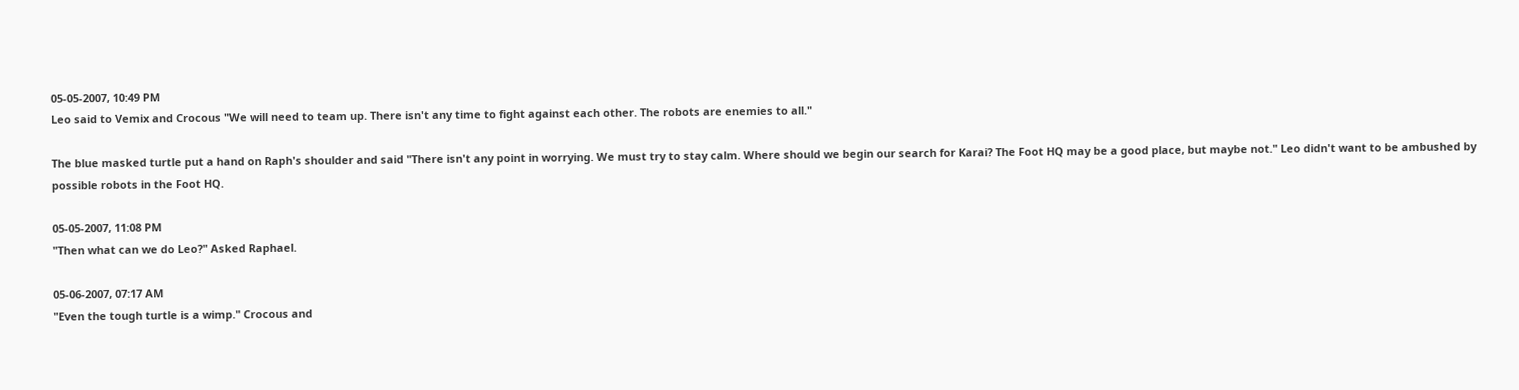05-05-2007, 10:49 PM
Leo said to Vemix and Crocous "We will need to team up. There isn't any time to fight against each other. The robots are enemies to all."

The blue masked turtle put a hand on Raph's shoulder and said "There isn't any point in worrying. We must try to stay calm. Where should we begin our search for Karai? The Foot HQ may be a good place, but maybe not." Leo didn't want to be ambushed by possible robots in the Foot HQ.

05-05-2007, 11:08 PM
"Then what can we do Leo?" Asked Raphael.

05-06-2007, 07:17 AM
"Even the tough turtle is a wimp." Crocous and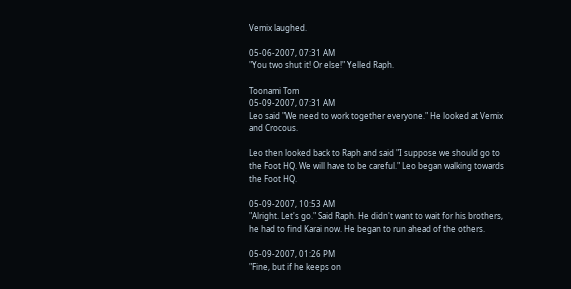Vemix laughed.

05-06-2007, 07:31 AM
"You two shut it! Or else!" Yelled Raph.

Toonami Tom
05-09-2007, 07:31 AM
Leo said "We need to work together everyone." He looked at Vemix and Crocous.

Leo then looked back to Raph and said "I suppose we should go to the Foot HQ. We will have to be careful." Leo began walking towards the Foot HQ.

05-09-2007, 10:53 AM
"Alright. Let's go." Said Raph. He didn't want to wait for his brothers, he had to find Karai now. He began to run ahead of the others.

05-09-2007, 01:26 PM
"Fine, but if he keeps on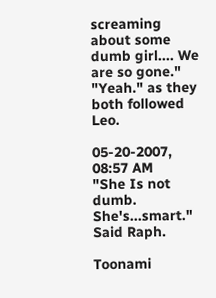screaming about some dumb girl.... We are so gone." "Yeah." as they both followed Leo.

05-20-2007, 08:57 AM
"She Is not dumb. She's...smart." Said Raph.

Toonami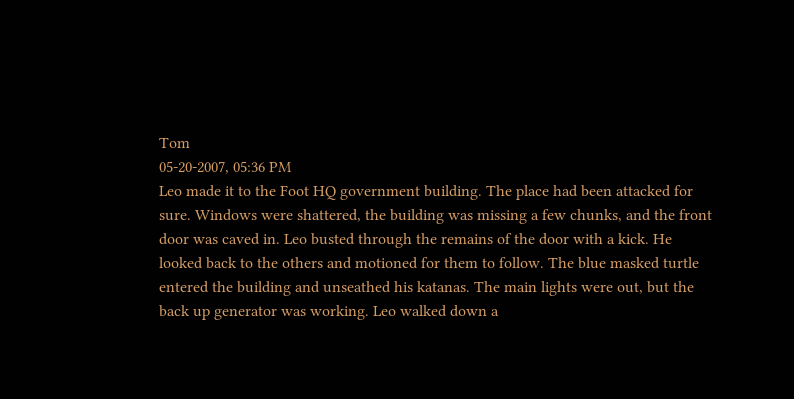Tom
05-20-2007, 05:36 PM
Leo made it to the Foot HQ government building. The place had been attacked for sure. Windows were shattered, the building was missing a few chunks, and the front door was caved in. Leo busted through the remains of the door with a kick. He looked back to the others and motioned for them to follow. The blue masked turtle entered the building and unseathed his katanas. The main lights were out, but the back up generator was working. Leo walked down a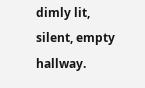dimly lit, silent, empty hallway.